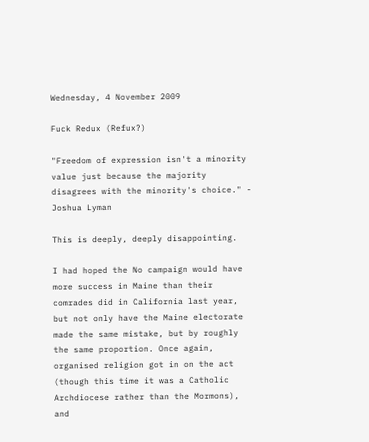Wednesday, 4 November 2009

Fuck Redux (Refux?)

"Freedom of expression isn't a minority value just because the majority disagrees with the minority's choice." - Joshua Lyman

This is deeply, deeply disappointing.

I had hoped the No campaign would have more success in Maine than their comrades did in California last year, but not only have the Maine electorate made the same mistake, but by roughly the same proportion. Once again, organised religion got in on the act (though this time it was a Catholic Archdiocese rather than the Mormons), and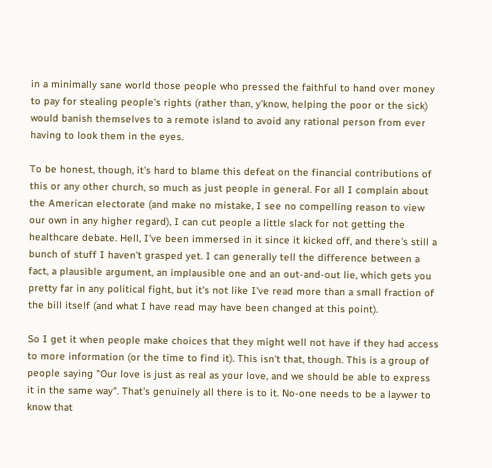in a minimally sane world those people who pressed the faithful to hand over money to pay for stealing people's rights (rather than, y'know, helping the poor or the sick) would banish themselves to a remote island to avoid any rational person from ever having to look them in the eyes.

To be honest, though, it's hard to blame this defeat on the financial contributions of this or any other church, so much as just people in general. For all I complain about the American electorate (and make no mistake, I see no compelling reason to view our own in any higher regard), I can cut people a little slack for not getting the healthcare debate. Hell, I've been immersed in it since it kicked off, and there's still a bunch of stuff I haven't grasped yet. I can generally tell the difference between a fact, a plausible argument, an implausible one and an out-and-out lie, which gets you pretty far in any political fight, but it's not like I've read more than a small fraction of the bill itself (and what I have read may have been changed at this point).

So I get it when people make choices that they might well not have if they had access to more information (or the time to find it). This isn't that, though. This is a group of people saying "Our love is just as real as your love, and we should be able to express it in the same way". That's genuinely all there is to it. No-one needs to be a laywer to know that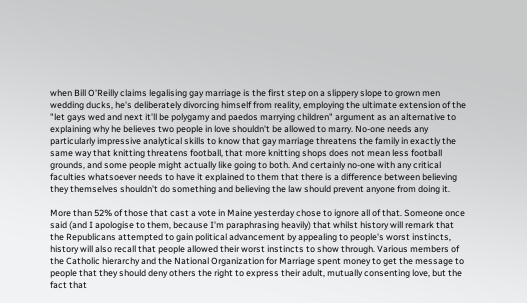when Bill O'Reilly claims legalising gay marriage is the first step on a slippery slope to grown men wedding ducks, he's deliberately divorcing himself from reality, employing the ultimate extension of the "let gays wed and next it'll be polygamy and paedos marrying children" argument as an alternative to explaining why he believes two people in love shouldn't be allowed to marry. No-one needs any particularly impressive analytical skills to know that gay marriage threatens the family in exactly the same way that knitting threatens football, that more knitting shops does not mean less football grounds, and some people might actually like going to both. And certainly no-one with any critical faculties whatsoever needs to have it explained to them that there is a difference between believing they themselves shouldn't do something and believing the law should prevent anyone from doing it.

More than 52% of those that cast a vote in Maine yesterday chose to ignore all of that. Someone once said (and I apologise to them, because I'm paraphrasing heavily) that whilst history will remark that the Republicans attempted to gain political advancement by appealing to people's worst instincts, history will also recall that people allowed their worst instincts to show through. Various members of the Catholic hierarchy and the National Organization for Marriage spent money to get the message to people that they should deny others the right to express their adult, mutually consenting love, but the fact that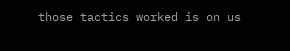those tactics worked is on us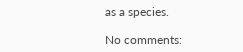as a species.

No comments: